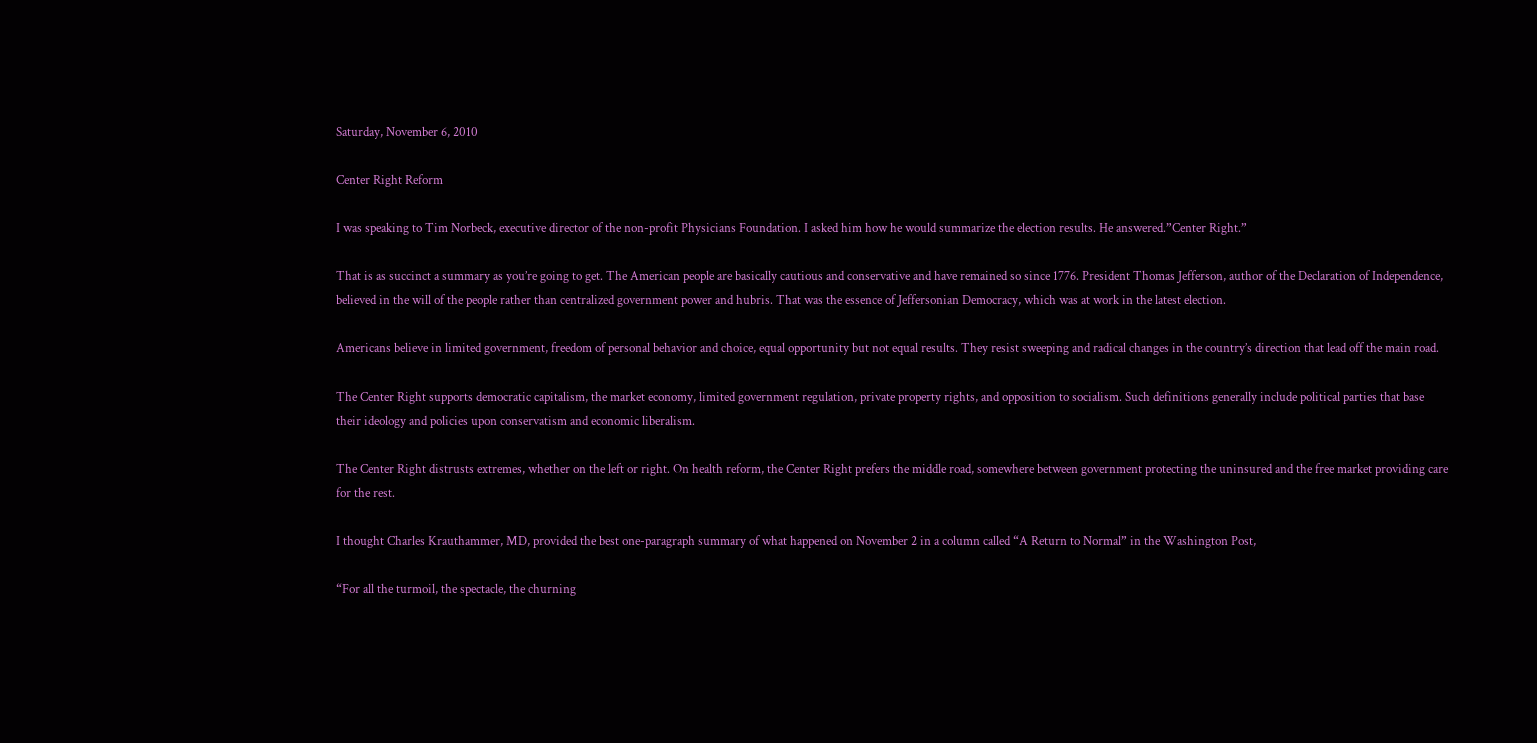Saturday, November 6, 2010

Center Right Reform

I was speaking to Tim Norbeck, executive director of the non-profit Physicians Foundation. I asked him how he would summarize the election results. He answered.”Center Right.”

That is as succinct a summary as you’re going to get. The American people are basically cautious and conservative and have remained so since 1776. President Thomas Jefferson, author of the Declaration of Independence, believed in the will of the people rather than centralized government power and hubris. That was the essence of Jeffersonian Democracy, which was at work in the latest election.

Americans believe in limited government, freedom of personal behavior and choice, equal opportunity but not equal results. They resist sweeping and radical changes in the country’s direction that lead off the main road.

The Center Right supports democratic capitalism, the market economy, limited government regulation, private property rights, and opposition to socialism. Such definitions generally include political parties that base their ideology and policies upon conservatism and economic liberalism.

The Center Right distrusts extremes, whether on the left or right. On health reform, the Center Right prefers the middle road, somewhere between government protecting the uninsured and the free market providing care for the rest.

I thought Charles Krauthammer, MD, provided the best one-paragraph summary of what happened on November 2 in a column called “A Return to Normal” in the Washington Post,

“For all the turmoil, the spectacle, the churning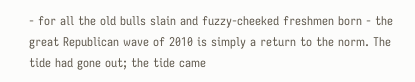- for all the old bulls slain and fuzzy-cheeked freshmen born - the great Republican wave of 2010 is simply a return to the norm. The tide had gone out; the tide came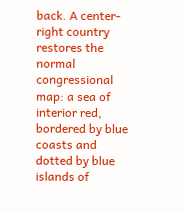back. A center-right country restores the normal congressional map: a sea of interior red, bordered by blue coasts and dotted by blue islands of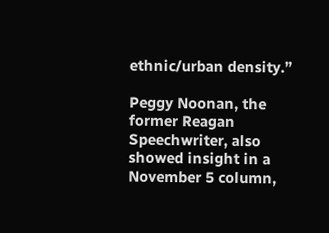ethnic/urban density.”

Peggy Noonan, the former Reagan Speechwriter, also showed insight in a November 5 column,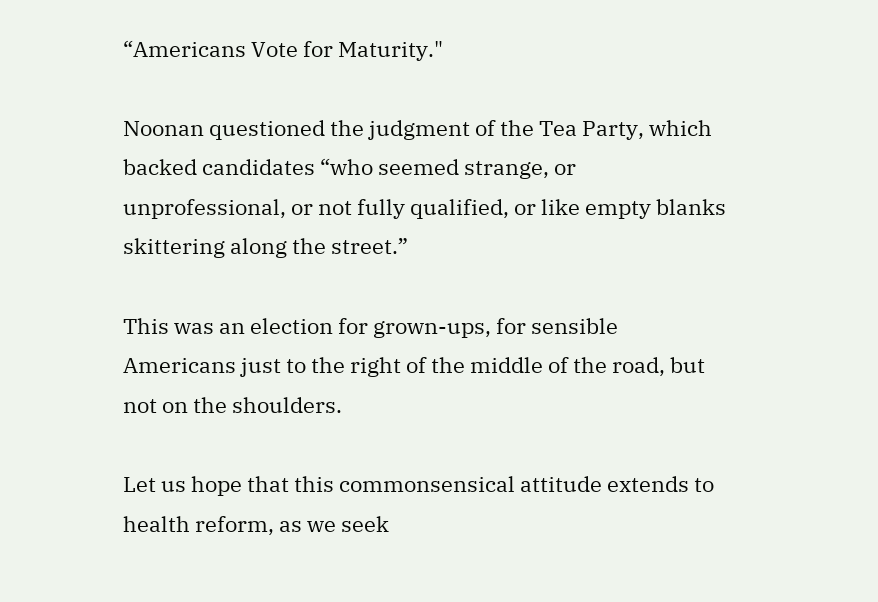“Americans Vote for Maturity."

Noonan questioned the judgment of the Tea Party, which backed candidates “who seemed strange, or unprofessional, or not fully qualified, or like empty blanks skittering along the street.”

This was an election for grown-ups, for sensible Americans just to the right of the middle of the road, but not on the shoulders.

Let us hope that this commonsensical attitude extends to health reform, as we seek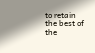to retain the best of the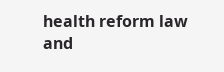health reform law and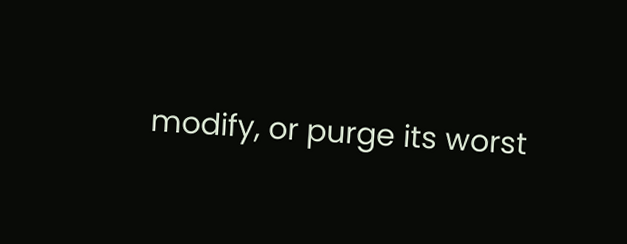modify, or purge its worst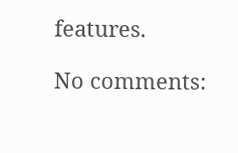features.

No comments: